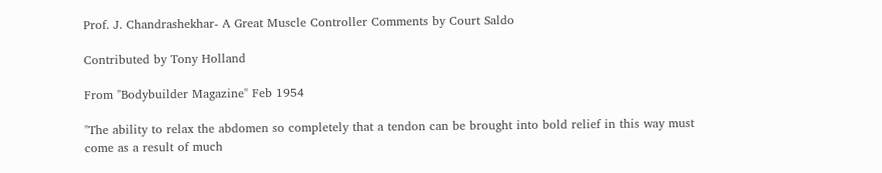Prof. J. Chandrashekhar- A Great Muscle Controller Comments by Court Saldo

Contributed by Tony Holland

From "Bodybuilder Magazine" Feb 1954

"The ability to relax the abdomen so completely that a tendon can be brought into bold relief in this way must come as a result of much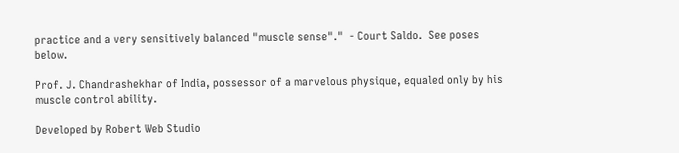practice and a very sensitively balanced "muscle sense"."  - Court Saldo.  See poses below.

Prof. J. Chandrashekhar of India, possessor of a marvelous physique, equaled only by his muscle control ability.

Developed by Robert Web Studio